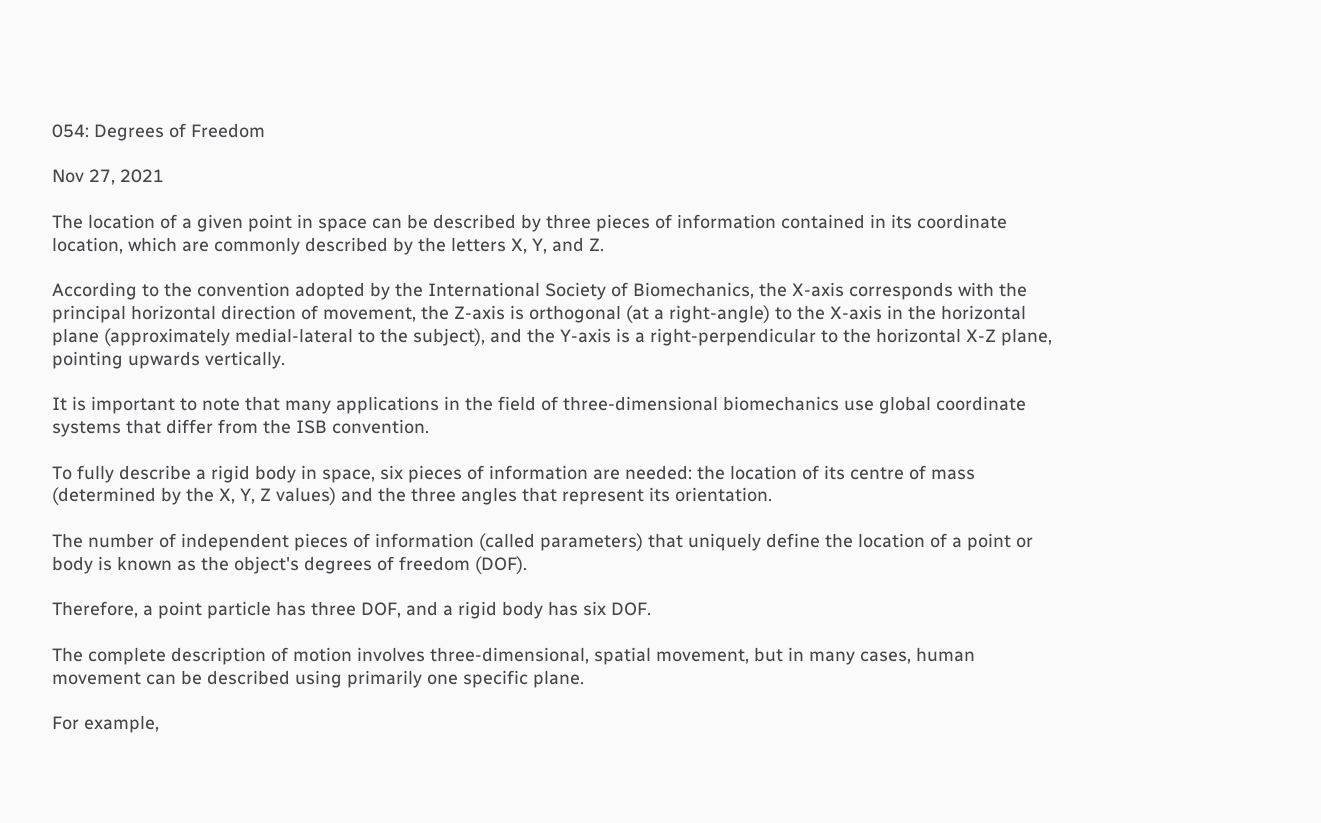054: Degrees of Freedom

Nov 27, 2021

The location of a given point in space can be described by three pieces of information contained in its coordinate location, which are commonly described by the letters X, Y, and Z.

According to the convention adopted by the International Society of Biomechanics, the X-axis corresponds with the principal horizontal direction of movement, the Z-axis is orthogonal (at a right-angle) to the X-axis in the horizontal plane (approximately medial-lateral to the subject), and the Y-axis is a right-perpendicular to the horizontal X-Z plane, pointing upwards vertically.

It is important to note that many applications in the field of three-dimensional biomechanics use global coordinate systems that differ from the ISB convention.

To fully describe a rigid body in space, six pieces of information are needed: the location of its centre of mass (determined by the X, Y, Z values) and the three angles that represent its orientation.

The number of independent pieces of information (called parameters) that uniquely define the location of a point or body is known as the object's degrees of freedom (DOF).

Therefore, a point particle has three DOF, and a rigid body has six DOF.

The complete description of motion involves three-dimensional, spatial movement, but in many cases, human movement can be described using primarily one specific plane.

For example,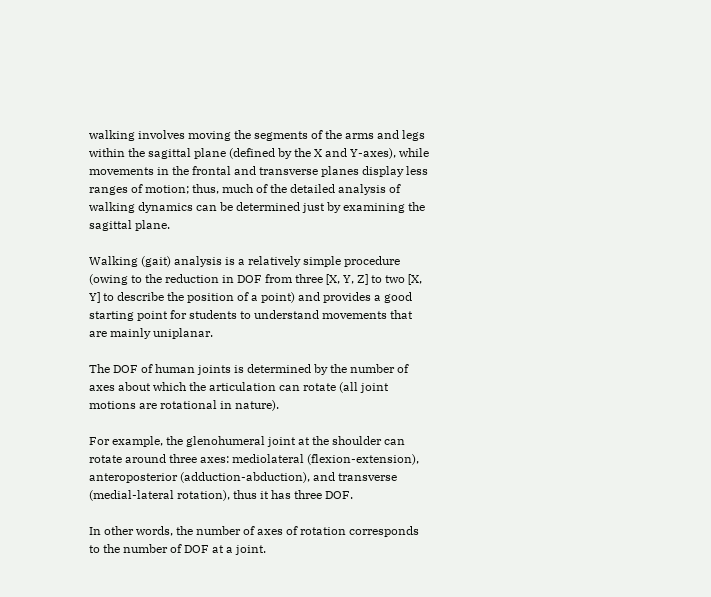walking involves moving the segments of the arms and legs within the sagittal plane (defined by the X and Y-axes), while movements in the frontal and transverse planes display less ranges of motion; thus, much of the detailed analysis of walking dynamics can be determined just by examining the sagittal plane.

Walking (gait) analysis is a relatively simple procedure (owing to the reduction in DOF from three [X, Y, Z] to two [X, Y] to describe the position of a point) and provides a good starting point for students to understand movements that are mainly uniplanar.

The DOF of human joints is determined by the number of axes about which the articulation can rotate (all joint motions are rotational in nature).

For example, the glenohumeral joint at the shoulder can rotate around three axes: mediolateral (flexion-extension), anteroposterior (adduction-abduction), and transverse (medial-lateral rotation), thus it has three DOF.

In other words, the number of axes of rotation corresponds to the number of DOF at a joint.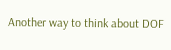Another way to think about DOF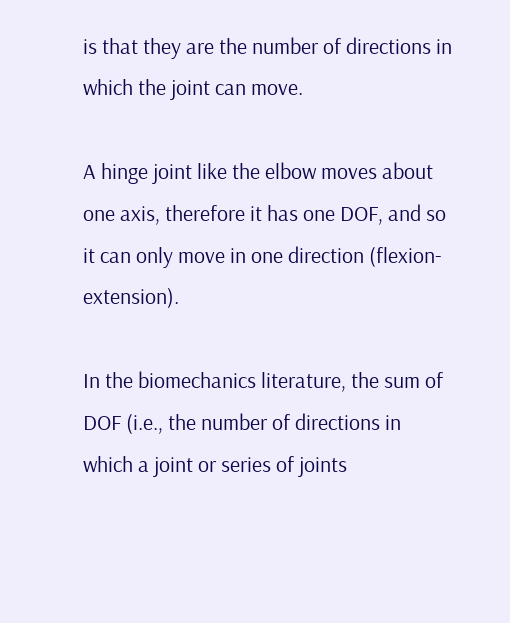is that they are the number of directions in which the joint can move.

A hinge joint like the elbow moves about one axis, therefore it has one DOF, and so it can only move in one direction (flexion-extension).

In the biomechanics literature, the sum of DOF (i.e., the number of directions in which a joint or series of joints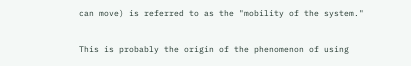can move) is referred to as the "mobility of the system."

This is probably the origin of the phenomenon of using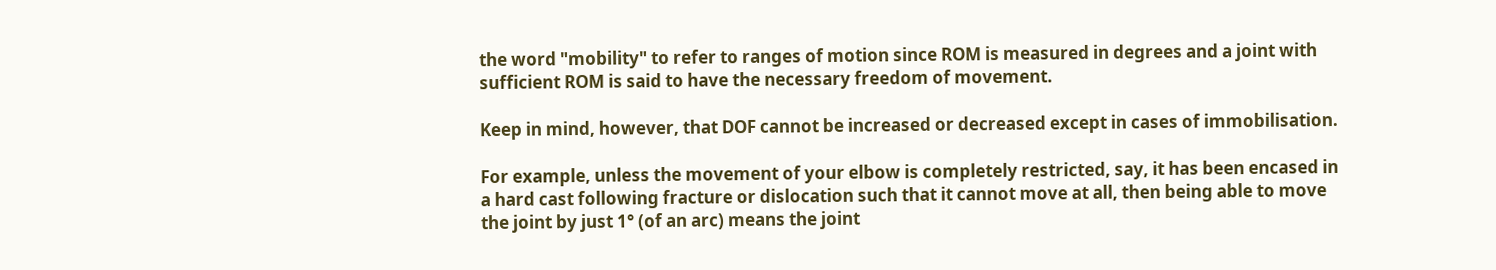the word "mobility" to refer to ranges of motion since ROM is measured in degrees and a joint with sufficient ROM is said to have the necessary freedom of movement.

Keep in mind, however, that DOF cannot be increased or decreased except in cases of immobilisation.

For example, unless the movement of your elbow is completely restricted, say, it has been encased in a hard cast following fracture or dislocation such that it cannot move at all, then being able to move the joint by just 1° (of an arc) means the joint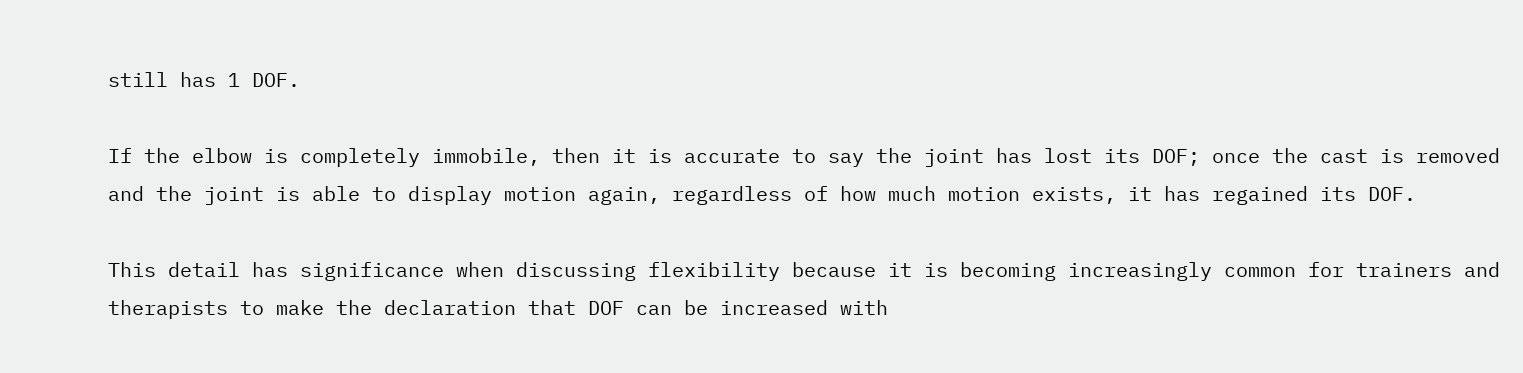still has 1 DOF.

If the elbow is completely immobile, then it is accurate to say the joint has lost its DOF; once the cast is removed and the joint is able to display motion again, regardless of how much motion exists, it has regained its DOF.

This detail has significance when discussing flexibility because it is becoming increasingly common for trainers and therapists to make the declaration that DOF can be increased with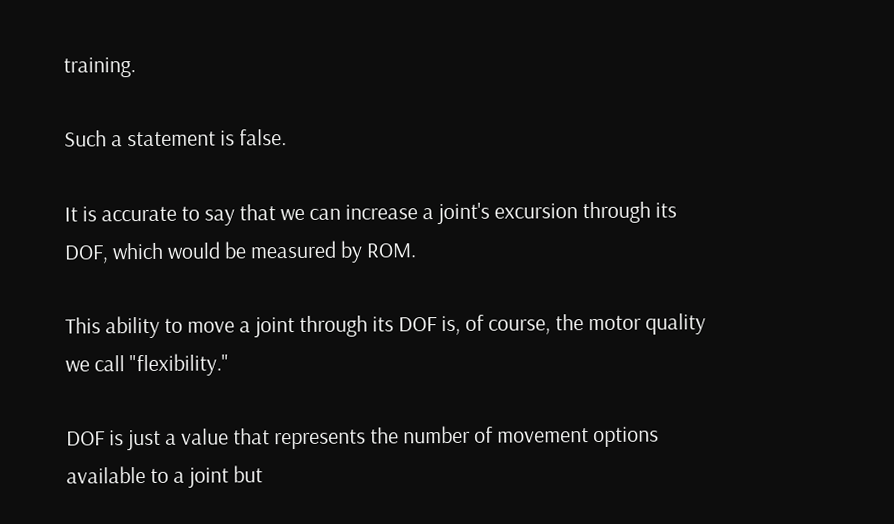training.

Such a statement is false.

It is accurate to say that we can increase a joint's excursion through its DOF, which would be measured by ROM.

This ability to move a joint through its DOF is, of course, the motor quality we call "flexibility."

DOF is just a value that represents the number of movement options available to a joint but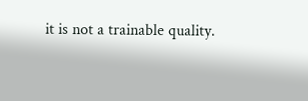it is not a trainable quality.